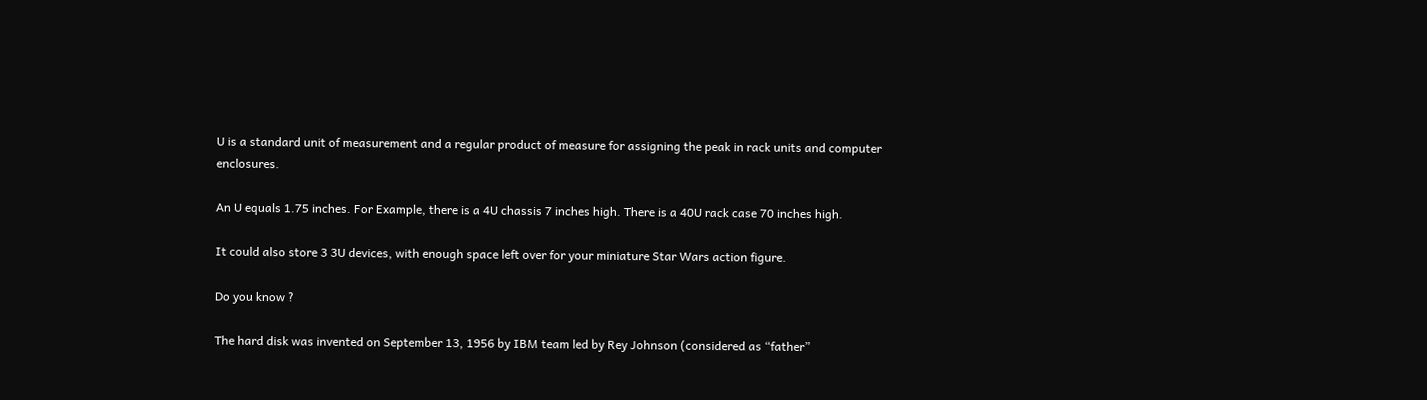U is a standard unit of measurement and a regular product of measure for assigning the peak in rack units and computer enclosures.

An U equals 1.75 inches. For Example, there is a 4U chassis 7 inches high. There is a 40U rack case 70 inches high.

It could also store 3 3U devices, with enough space left over for your miniature Star Wars action figure.

Do you know ?

The hard disk was invented on September 13, 1956 by IBM team led by Rey Johnson (considered as “father”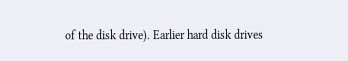of the disk drive). Earlier hard disk drives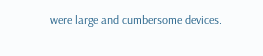were large and cumbersome devices.